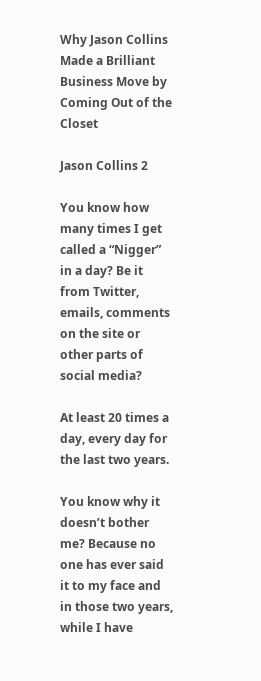Why Jason Collins Made a Brilliant Business Move by Coming Out of the Closet

Jason Collins 2

You know how many times I get called a “Nigger” in a day? Be it from Twitter, emails, comments on the site or other parts of social media?

At least 20 times a day, every day for the last two years.

You know why it doesn’t bother me? Because no one has ever said it to my face and in those two years, while I have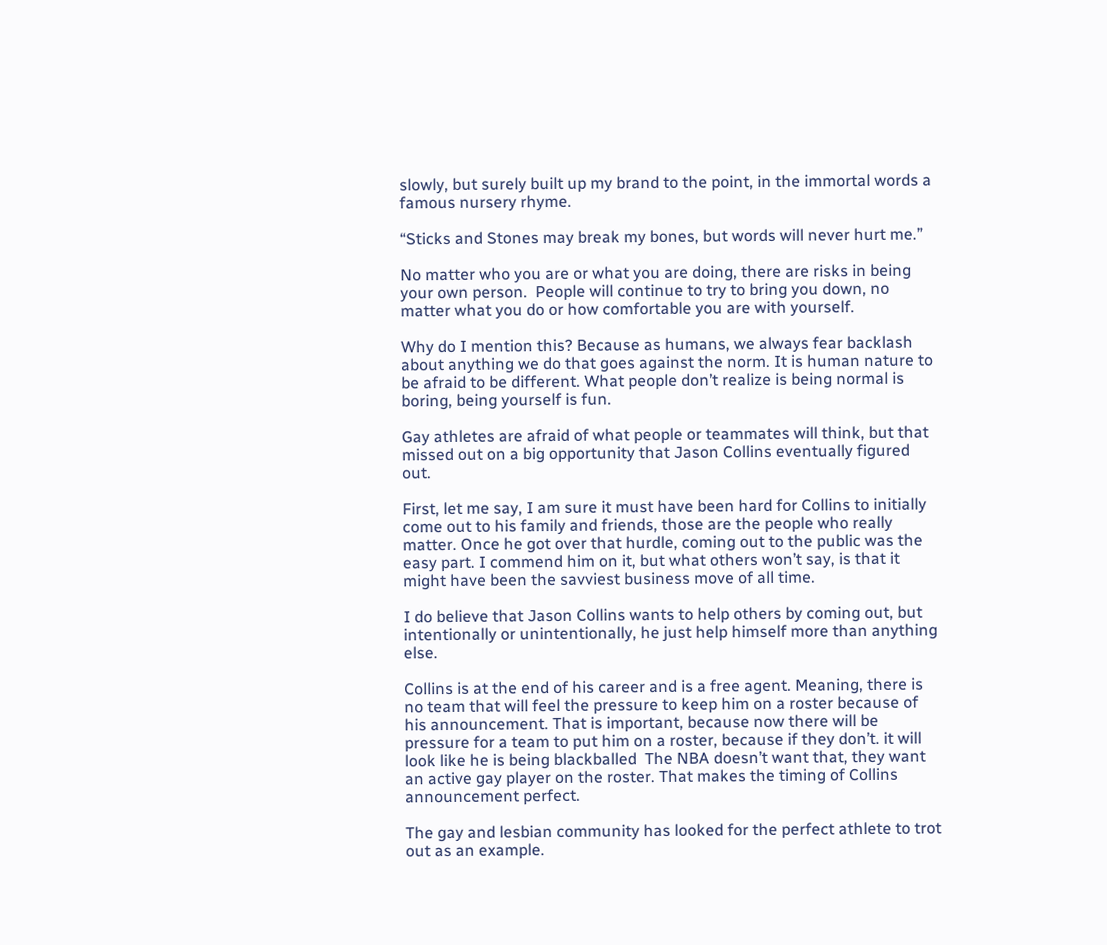slowly, but surely built up my brand to the point, in the immortal words a famous nursery rhyme.

“Sticks and Stones may break my bones, but words will never hurt me.”

No matter who you are or what you are doing, there are risks in being your own person.  People will continue to try to bring you down, no matter what you do or how comfortable you are with yourself.

Why do I mention this? Because as humans, we always fear backlash about anything we do that goes against the norm. It is human nature to be afraid to be different. What people don’t realize is being normal is boring, being yourself is fun.

Gay athletes are afraid of what people or teammates will think, but that missed out on a big opportunity that Jason Collins eventually figured out.

First, let me say, I am sure it must have been hard for Collins to initially come out to his family and friends, those are the people who really matter. Once he got over that hurdle, coming out to the public was the easy part. I commend him on it, but what others won’t say, is that it might have been the savviest business move of all time.

I do believe that Jason Collins wants to help others by coming out, but intentionally or unintentionally, he just help himself more than anything else.

Collins is at the end of his career and is a free agent. Meaning, there is no team that will feel the pressure to keep him on a roster because of his announcement. That is important, because now there will be pressure for a team to put him on a roster, because if they don’t. it will look like he is being blackballed  The NBA doesn’t want that, they want an active gay player on the roster. That makes the timing of Collins announcement perfect.

The gay and lesbian community has looked for the perfect athlete to trot out as an example.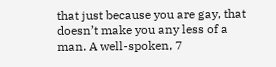that just because you are gay, that doesn’t make you any less of a man. A well-spoken, 7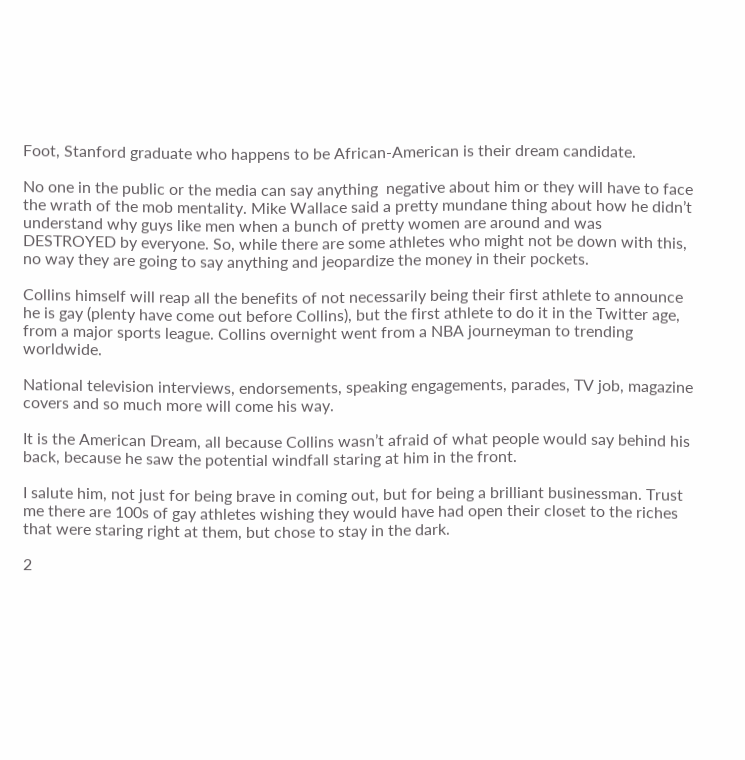Foot, Stanford graduate who happens to be African-American is their dream candidate.

No one in the public or the media can say anything  negative about him or they will have to face the wrath of the mob mentality. Mike Wallace said a pretty mundane thing about how he didn’t understand why guys like men when a bunch of pretty women are around and was DESTROYED by everyone. So, while there are some athletes who might not be down with this, no way they are going to say anything and jeopardize the money in their pockets.

Collins himself will reap all the benefits of not necessarily being their first athlete to announce he is gay (plenty have come out before Collins), but the first athlete to do it in the Twitter age, from a major sports league. Collins overnight went from a NBA journeyman to trending worldwide.

National television interviews, endorsements, speaking engagements, parades, TV job, magazine covers and so much more will come his way.

It is the American Dream, all because Collins wasn’t afraid of what people would say behind his back, because he saw the potential windfall staring at him in the front.

I salute him, not just for being brave in coming out, but for being a brilliant businessman. Trust me there are 100s of gay athletes wishing they would have had open their closet to the riches that were staring right at them, but chose to stay in the dark.

2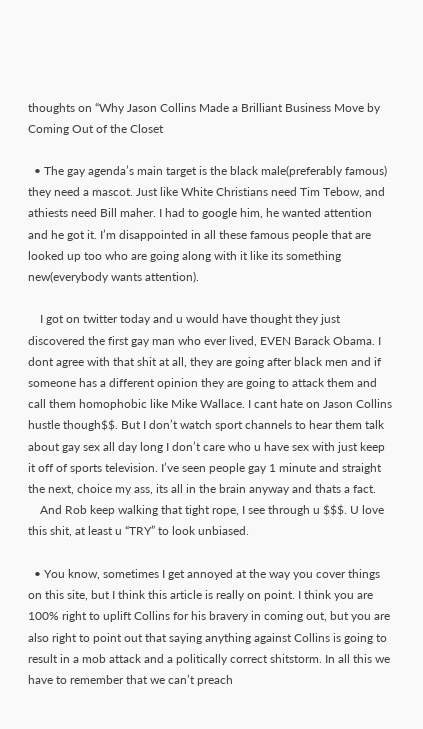thoughts on “Why Jason Collins Made a Brilliant Business Move by Coming Out of the Closet

  • The gay agenda’s main target is the black male(preferably famous) they need a mascot. Just like White Christians need Tim Tebow, and athiests need Bill maher. I had to google him, he wanted attention and he got it. I’m disappointed in all these famous people that are looked up too who are going along with it like its something new(everybody wants attention).

    I got on twitter today and u would have thought they just discovered the first gay man who ever lived, EVEN Barack Obama. I dont agree with that shit at all, they are going after black men and if someone has a different opinion they are going to attack them and call them homophobic like Mike Wallace. I cant hate on Jason Collins hustle though$$. But I don’t watch sport channels to hear them talk about gay sex all day long I don’t care who u have sex with just keep it off of sports television. I’ve seen people gay 1 minute and straight the next, choice my ass, its all in the brain anyway and thats a fact.
    And Rob keep walking that tight rope, I see through u $$$. U love this shit, at least u “TRY” to look unbiased.

  • You know, sometimes I get annoyed at the way you cover things on this site, but I think this article is really on point. I think you are 100% right to uplift Collins for his bravery in coming out, but you are also right to point out that saying anything against Collins is going to result in a mob attack and a politically correct shitstorm. In all this we have to remember that we can’t preach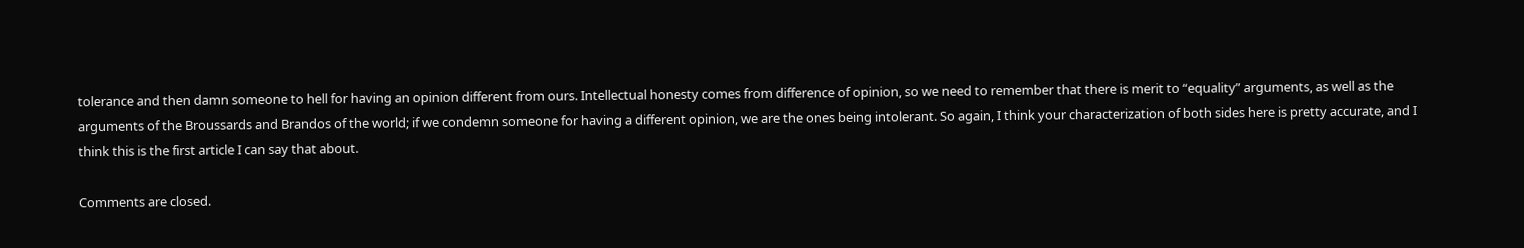tolerance and then damn someone to hell for having an opinion different from ours. Intellectual honesty comes from difference of opinion, so we need to remember that there is merit to “equality” arguments, as well as the arguments of the Broussards and Brandos of the world; if we condemn someone for having a different opinion, we are the ones being intolerant. So again, I think your characterization of both sides here is pretty accurate, and I think this is the first article I can say that about.

Comments are closed.